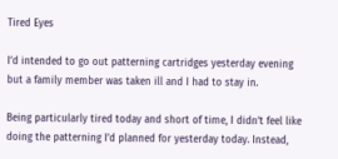Tired Eyes

I’d intended to go out patterning cartridges yesterday evening but a family member was taken ill and I had to stay in.

Being particularly tired today and short of time, I didn’t feel like doing the patterning I’d planned for yesterday today. Instead,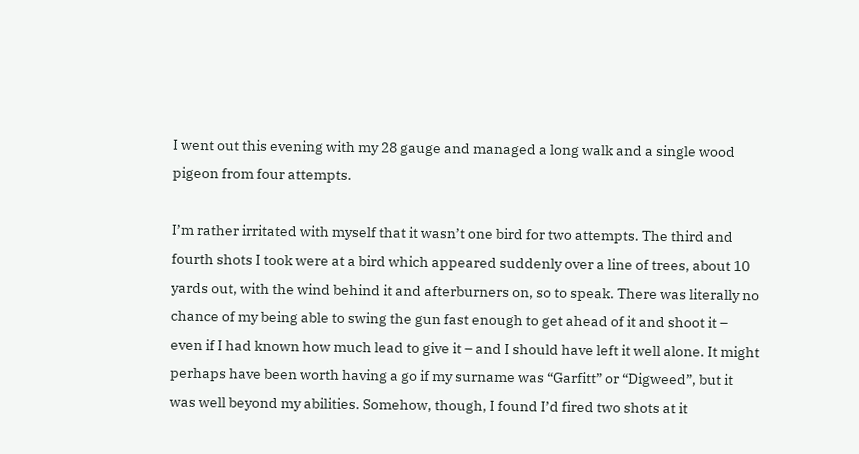I went out this evening with my 28 gauge and managed a long walk and a single wood pigeon from four attempts.

I’m rather irritated with myself that it wasn’t one bird for two attempts. The third and fourth shots I took were at a bird which appeared suddenly over a line of trees, about 10 yards out, with the wind behind it and afterburners on, so to speak. There was literally no chance of my being able to swing the gun fast enough to get ahead of it and shoot it – even if I had known how much lead to give it – and I should have left it well alone. It might perhaps have been worth having a go if my surname was “Garfitt” or “Digweed”, but it was well beyond my abilities. Somehow, though, I found I’d fired two shots at it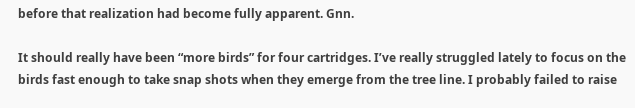before that realization had become fully apparent. Gnn.

It should really have been “more birds” for four cartridges. I’ve really struggled lately to focus on the birds fast enough to take snap shots when they emerge from the tree line. I probably failed to raise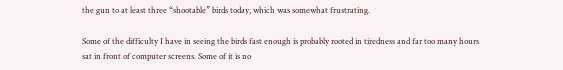the gun to at least three “shootable” birds today, which was somewhat frustrating.

Some of the difficulty I have in seeing the birds fast enough is probably rooted in tiredness and far too many hours sat in front of computer screens. Some of it is no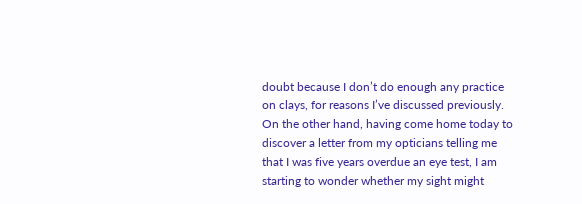doubt because I don’t do enough any practice on clays, for reasons I’ve discussed previously. On the other hand, having come home today to discover a letter from my opticians telling me that I was five years overdue an eye test, I am starting to wonder whether my sight might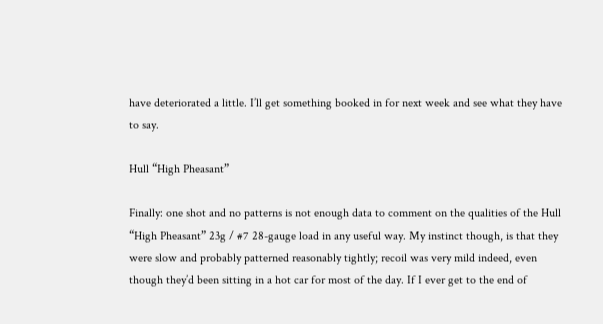have deteriorated a little. I’ll get something booked in for next week and see what they have to say.

Hull “High Pheasant”

Finally: one shot and no patterns is not enough data to comment on the qualities of the Hull “High Pheasant” 23g / #7 28-gauge load in any useful way. My instinct though, is that they were slow and probably patterned reasonably tightly; recoil was very mild indeed, even though they’d been sitting in a hot car for most of the day. If I ever get to the end of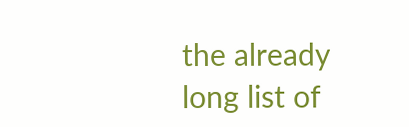the already long list of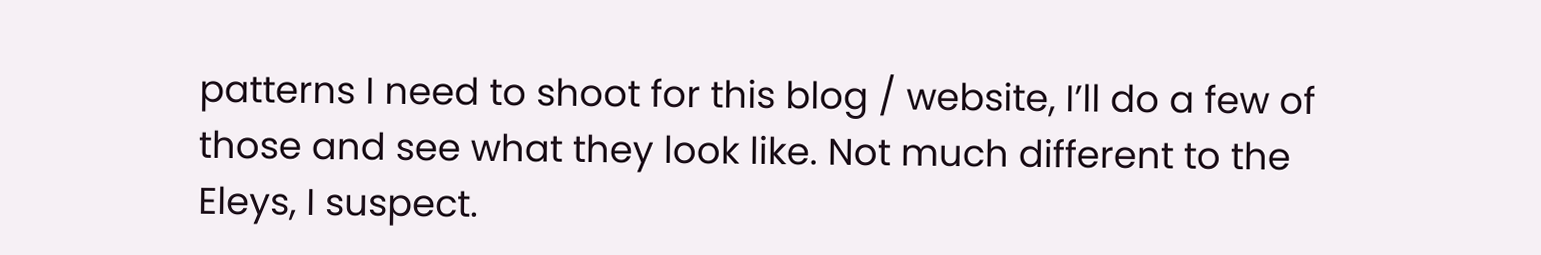patterns I need to shoot for this blog / website, I’ll do a few of those and see what they look like. Not much different to the Eleys, I suspect.